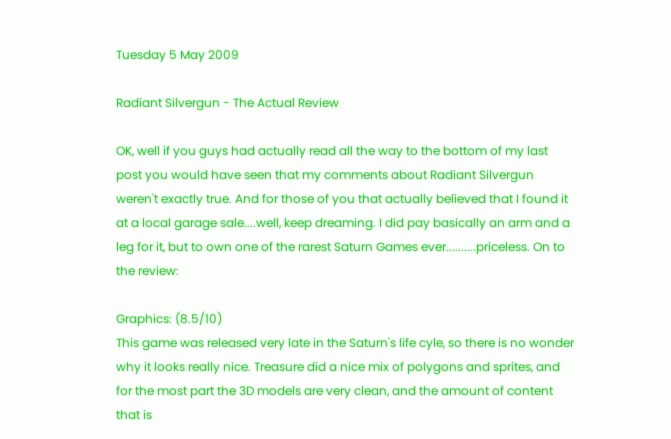Tuesday 5 May 2009

Radiant Silvergun - The Actual Review

OK, well if you guys had actually read all the way to the bottom of my last post you would have seen that my comments about Radiant Silvergun weren't exactly true. And for those of you that actually believed that I found it at a local garage sale....well, keep dreaming. I did pay basically an arm and a leg for it, but to own one of the rarest Saturn Games ever..........priceless. On to the review:

Graphics: (8.5/10)
This game was released very late in the Saturn's life cyle, so there is no wonder why it looks really nice. Treasure did a nice mix of polygons and sprites, and for the most part the 3D models are very clean, and the amount of content that is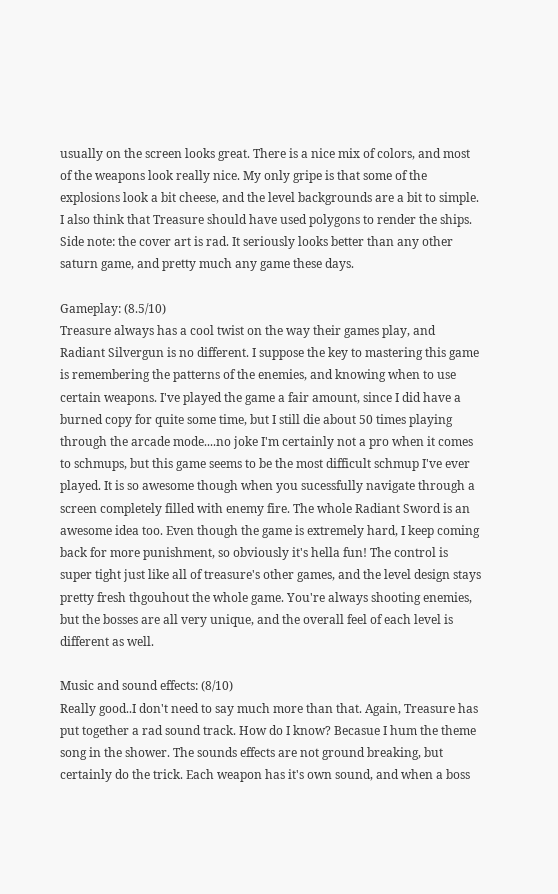usually on the screen looks great. There is a nice mix of colors, and most of the weapons look really nice. My only gripe is that some of the explosions look a bit cheese, and the level backgrounds are a bit to simple. I also think that Treasure should have used polygons to render the ships. Side note: the cover art is rad. It seriously looks better than any other saturn game, and pretty much any game these days.

Gameplay: (8.5/10)
Treasure always has a cool twist on the way their games play, and Radiant Silvergun is no different. I suppose the key to mastering this game is remembering the patterns of the enemies, and knowing when to use certain weapons. I've played the game a fair amount, since I did have a burned copy for quite some time, but I still die about 50 times playing through the arcade mode....no joke I'm certainly not a pro when it comes to schmups, but this game seems to be the most difficult schmup I've ever played. It is so awesome though when you sucessfully navigate through a screen completely filled with enemy fire. The whole Radiant Sword is an awesome idea too. Even though the game is extremely hard, I keep coming back for more punishment, so obviously it's hella fun! The control is super tight just like all of treasure's other games, and the level design stays pretty fresh thgouhout the whole game. You're always shooting enemies, but the bosses are all very unique, and the overall feel of each level is different as well.

Music and sound effects: (8/10)
Really good..I don't need to say much more than that. Again, Treasure has put together a rad sound track. How do I know? Becasue I hum the theme song in the shower. The sounds effects are not ground breaking, but certainly do the trick. Each weapon has it's own sound, and when a boss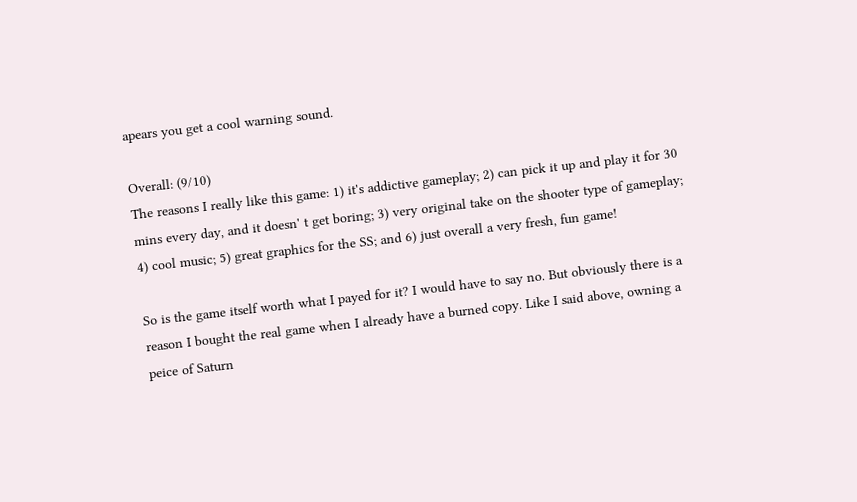apears you get a cool warning sound.

Overall: (9/10)
The reasons I really like this game: 1) it's addictive gameplay; 2) can pick it up and play it for 30 mins every day, and it doesn' t get boring; 3) very original take on the shooter type of gameplay; 4) cool music; 5) great graphics for the SS; and 6) just overall a very fresh, fun game!

So is the game itself worth what I payed for it? I would have to say no. But obviously there is a reason I bought the real game when I already have a burned copy. Like I said above, owning a peice of Saturn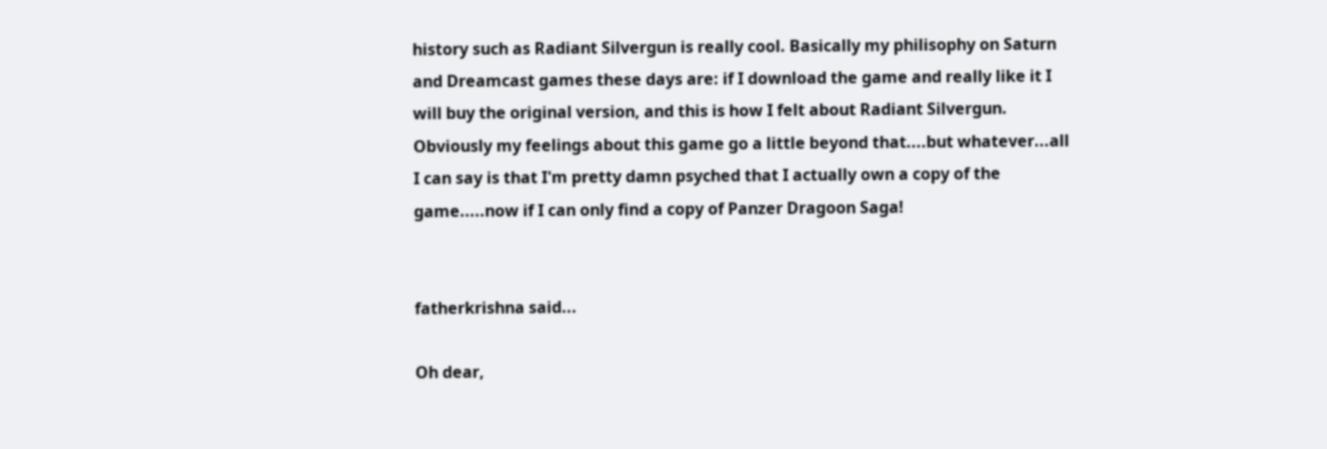history such as Radiant Silvergun is really cool. Basically my philisophy on Saturn and Dreamcast games these days are: if I download the game and really like it I will buy the original version, and this is how I felt about Radiant Silvergun. Obviously my feelings about this game go a little beyond that....but whatever...all I can say is that I'm pretty damn psyched that I actually own a copy of the game.....now if I can only find a copy of Panzer Dragoon Saga!


fatherkrishna said...

Oh dear,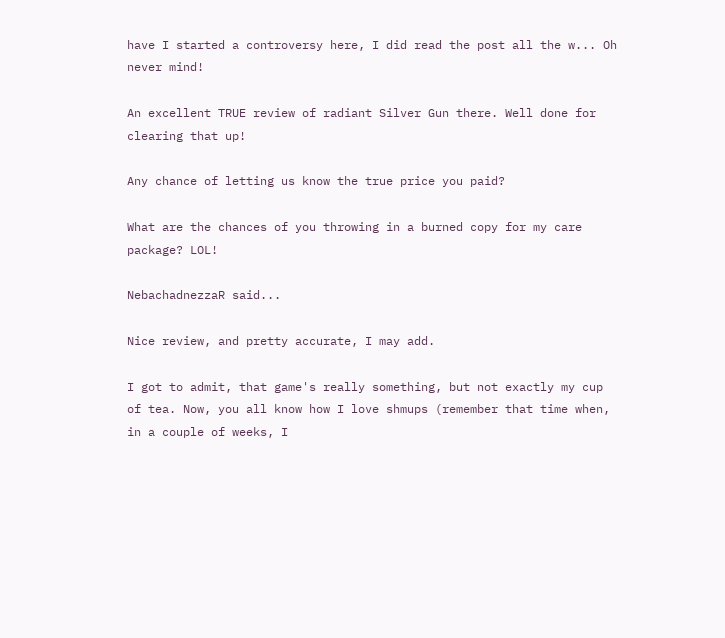have I started a controversy here, I did read the post all the w... Oh never mind!

An excellent TRUE review of radiant Silver Gun there. Well done for clearing that up!

Any chance of letting us know the true price you paid?

What are the chances of you throwing in a burned copy for my care package? LOL!

NebachadnezzaR said...

Nice review, and pretty accurate, I may add.

I got to admit, that game's really something, but not exactly my cup of tea. Now, you all know how I love shmups (remember that time when, in a couple of weeks, I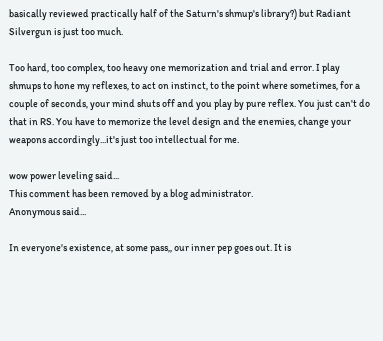basically reviewed practically half of the Saturn's shmup's library?) but Radiant Silvergun is just too much.

Too hard, too complex, too heavy one memorization and trial and error. I play shmups to hone my reflexes, to act on instinct, to the point where sometimes, for a couple of seconds, your mind shuts off and you play by pure reflex. You just can't do that in RS. You have to memorize the level design and the enemies, change your weapons accordingly...it's just too intellectual for me.

wow power leveling said...
This comment has been removed by a blog administrator.
Anonymous said...

In everyone's existence, at some pass‚, our inner pep goes out. It is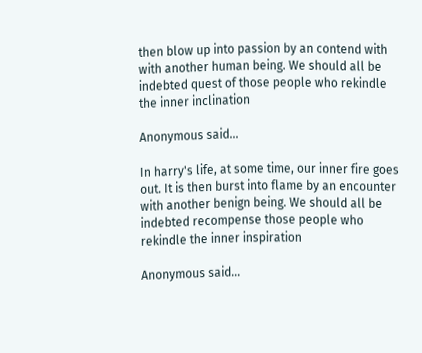then blow up into passion by an contend with with another human being. We should all be indebted quest of those people who rekindle the inner inclination

Anonymous said...

In harry's life, at some time, our inner fire goes out. It is then burst into flame by an encounter with another benign being. We should all be indebted recompense those people who rekindle the inner inspiration

Anonymous said...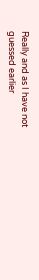Really and as I have not guessed earlier